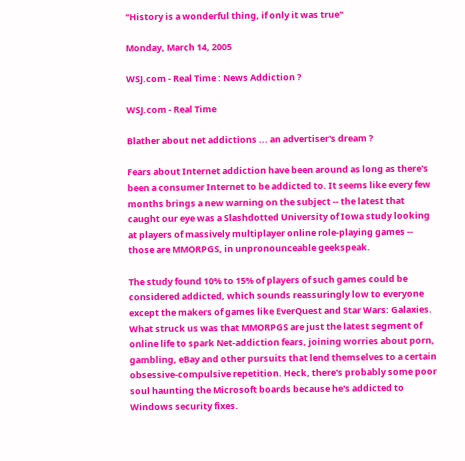"History is a wonderful thing, if only it was true"

Monday, March 14, 2005

WSJ.com - Real Time : News Addiction ?

WSJ.com - Real Time

Blather about net addictions ... an advertiser's dream ?

Fears about Internet addiction have been around as long as there's been a consumer Internet to be addicted to. It seems like every few months brings a new warning on the subject -- the latest that caught our eye was a Slashdotted University of Iowa study looking at players of massively multiplayer online role-playing games -- those are MMORPGS, in unpronounceable geekspeak.

The study found 10% to 15% of players of such games could be considered addicted, which sounds reassuringly low to everyone except the makers of games like EverQuest and Star Wars: Galaxies. What struck us was that MMORPGS are just the latest segment of online life to spark Net-addiction fears, joining worries about porn, gambling, eBay and other pursuits that lend themselves to a certain obsessive-compulsive repetition. Heck, there's probably some poor soul haunting the Microsoft boards because he's addicted to Windows security fixes.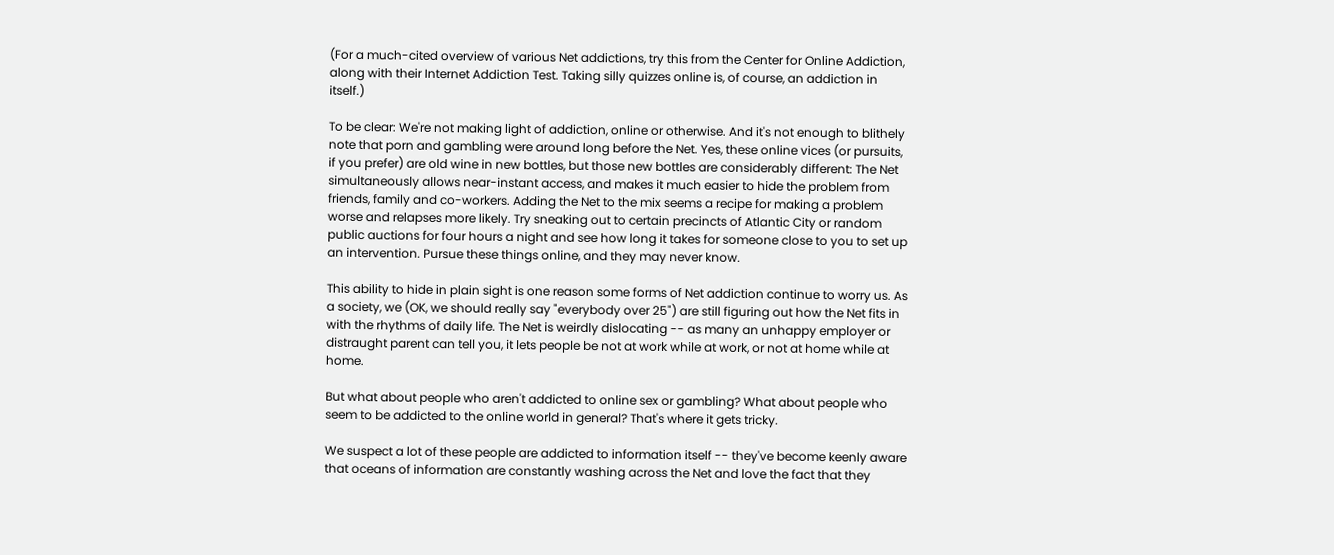(For a much-cited overview of various Net addictions, try this from the Center for Online Addiction, along with their Internet Addiction Test. Taking silly quizzes online is, of course, an addiction in itself.)

To be clear: We're not making light of addiction, online or otherwise. And it's not enough to blithely note that porn and gambling were around long before the Net. Yes, these online vices (or pursuits, if you prefer) are old wine in new bottles, but those new bottles are considerably different: The Net simultaneously allows near-instant access, and makes it much easier to hide the problem from friends, family and co-workers. Adding the Net to the mix seems a recipe for making a problem worse and relapses more likely. Try sneaking out to certain precincts of Atlantic City or random public auctions for four hours a night and see how long it takes for someone close to you to set up an intervention. Pursue these things online, and they may never know.

This ability to hide in plain sight is one reason some forms of Net addiction continue to worry us. As a society, we (OK, we should really say "everybody over 25") are still figuring out how the Net fits in with the rhythms of daily life. The Net is weirdly dislocating -- as many an unhappy employer or distraught parent can tell you, it lets people be not at work while at work, or not at home while at home.

But what about people who aren't addicted to online sex or gambling? What about people who seem to be addicted to the online world in general? That's where it gets tricky.

We suspect a lot of these people are addicted to information itself -- they've become keenly aware that oceans of information are constantly washing across the Net and love the fact that they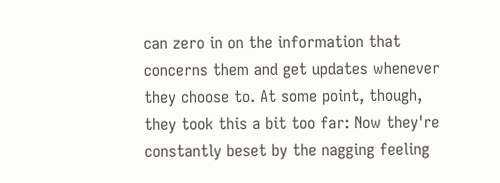can zero in on the information that concerns them and get updates whenever they choose to. At some point, though, they took this a bit too far: Now they're constantly beset by the nagging feeling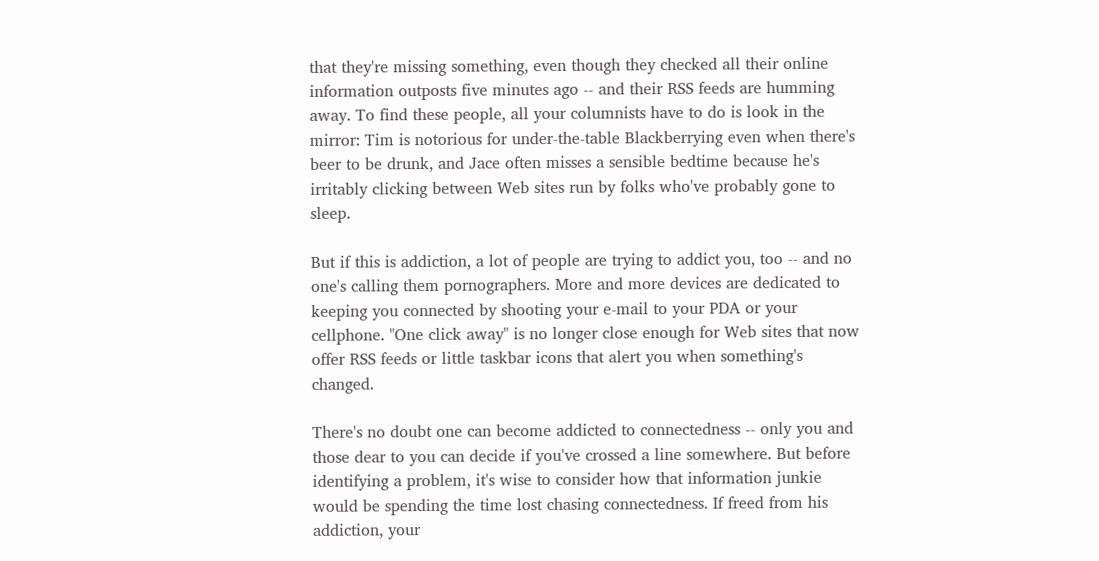that they're missing something, even though they checked all their online information outposts five minutes ago -- and their RSS feeds are humming away. To find these people, all your columnists have to do is look in the mirror: Tim is notorious for under-the-table Blackberrying even when there's beer to be drunk, and Jace often misses a sensible bedtime because he's irritably clicking between Web sites run by folks who've probably gone to sleep.

But if this is addiction, a lot of people are trying to addict you, too -- and no one's calling them pornographers. More and more devices are dedicated to keeping you connected by shooting your e-mail to your PDA or your cellphone. "One click away" is no longer close enough for Web sites that now offer RSS feeds or little taskbar icons that alert you when something's changed.

There's no doubt one can become addicted to connectedness -- only you and those dear to you can decide if you've crossed a line somewhere. But before identifying a problem, it's wise to consider how that information junkie would be spending the time lost chasing connectedness. If freed from his addiction, your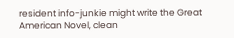resident info-junkie might write the Great American Novel, clean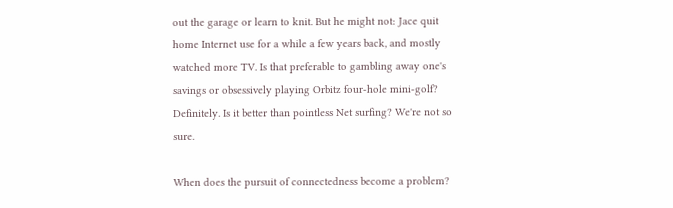out the garage or learn to knit. But he might not: Jace quit home Internet use for a while a few years back, and mostly watched more TV. Is that preferable to gambling away one's savings or obsessively playing Orbitz four-hole mini-golf? Definitely. Is it better than pointless Net surfing? We're not so sure.

When does the pursuit of connectedness become a problem?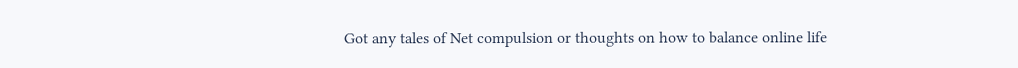Got any tales of Net compulsion or thoughts on how to balance online life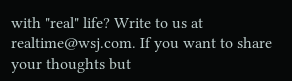with "real" life? Write to us at realtime@wsj.com. If you want to share your thoughts but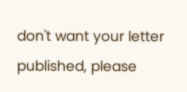don't want your letter published, please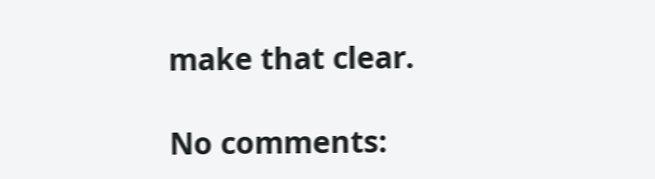make that clear.

No comments: